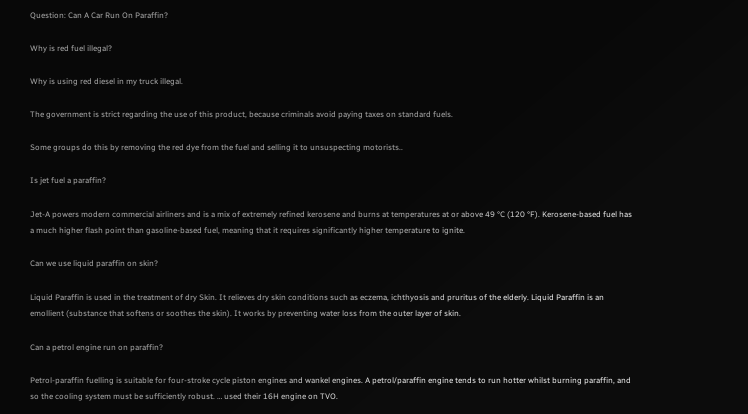Question: Can A Car Run On Paraffin?

Why is red fuel illegal?

Why is using red diesel in my truck illegal.

The government is strict regarding the use of this product, because criminals avoid paying taxes on standard fuels.

Some groups do this by removing the red dye from the fuel and selling it to unsuspecting motorists..

Is jet fuel a paraffin?

Jet-A powers modern commercial airliners and is a mix of extremely refined kerosene and burns at temperatures at or above 49 °C (120 °F). Kerosene-based fuel has a much higher flash point than gasoline-based fuel, meaning that it requires significantly higher temperature to ignite.

Can we use liquid paraffin on skin?

Liquid Paraffin is used in the treatment of dry Skin. It relieves dry skin conditions such as eczema, ichthyosis and pruritus of the elderly. Liquid Paraffin is an emollient (substance that softens or soothes the skin). It works by preventing water loss from the outer layer of skin.

Can a petrol engine run on paraffin?

Petrol-paraffin fuelling is suitable for four-stroke cycle piston engines and wankel engines. A petrol/paraffin engine tends to run hotter whilst burning paraffin, and so the cooling system must be sufficiently robust. … used their 16H engine on TVO.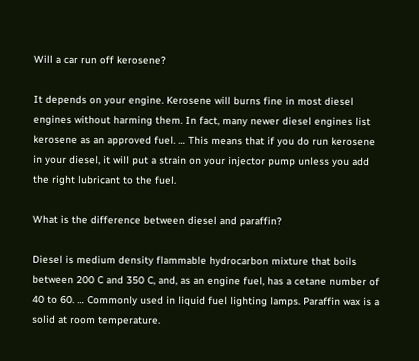Will a car run off kerosene?

It depends on your engine. Kerosene will burns fine in most diesel engines without harming them. In fact, many newer diesel engines list kerosene as an approved fuel. … This means that if you do run kerosene in your diesel, it will put a strain on your injector pump unless you add the right lubricant to the fuel.

What is the difference between diesel and paraffin?

Diesel is medium density flammable hydrocarbon mixture that boils between 200 C and 350 C, and, as an engine fuel, has a cetane number of 40 to 60. … Commonly used in liquid fuel lighting lamps. Paraffin wax is a solid at room temperature.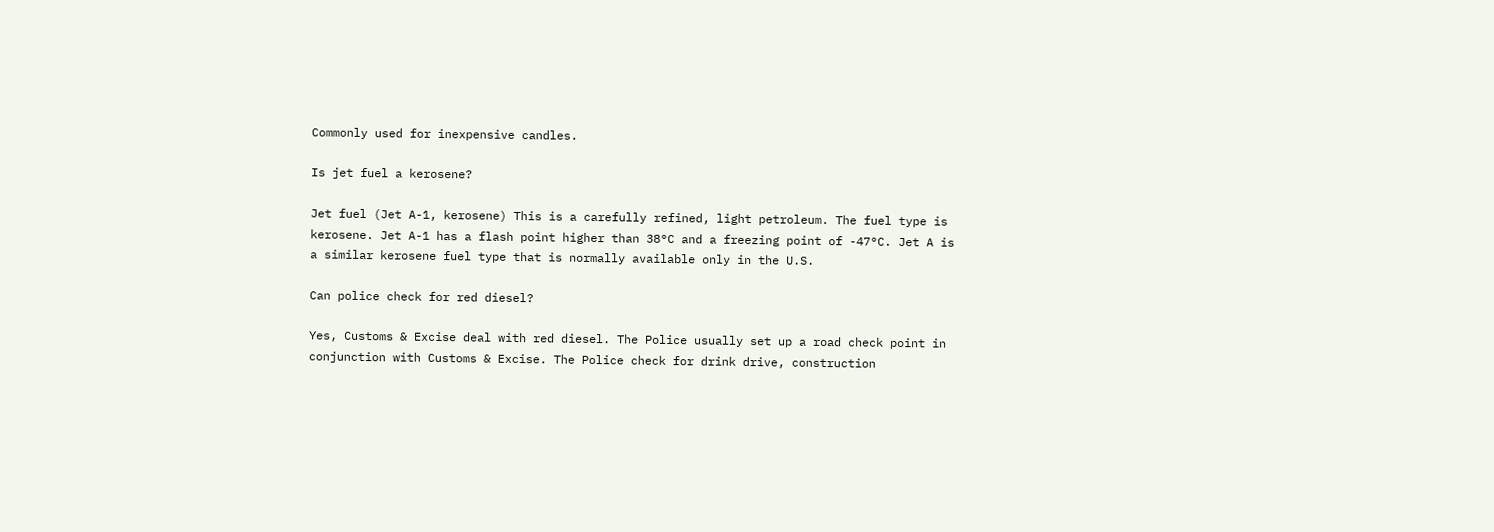Commonly used for inexpensive candles.

Is jet fuel a kerosene?

Jet fuel (Jet A-1, kerosene) This is a carefully refined, light petroleum. The fuel type is kerosene. Jet A-1 has a flash point higher than 38°C and a freezing point of -47°C. Jet A is a similar kerosene fuel type that is normally available only in the U.S.

Can police check for red diesel?

Yes, Customs & Excise deal with red diesel. The Police usually set up a road check point in conjunction with Customs & Excise. The Police check for drink drive, construction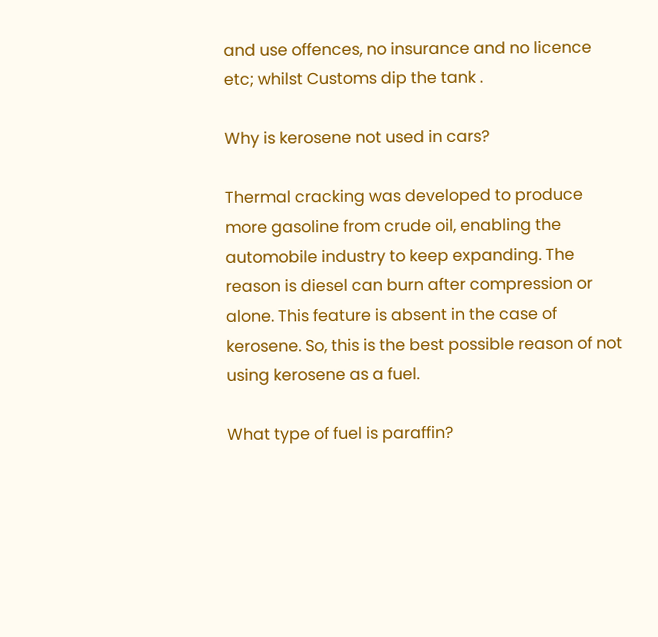and use offences, no insurance and no licence etc; whilst Customs dip the tank .

Why is kerosene not used in cars?

Thermal cracking was developed to produce more gasoline from crude oil, enabling the automobile industry to keep expanding. The reason is diesel can burn after compression or alone. This feature is absent in the case of kerosene. So, this is the best possible reason of not using kerosene as a fuel.

What type of fuel is paraffin?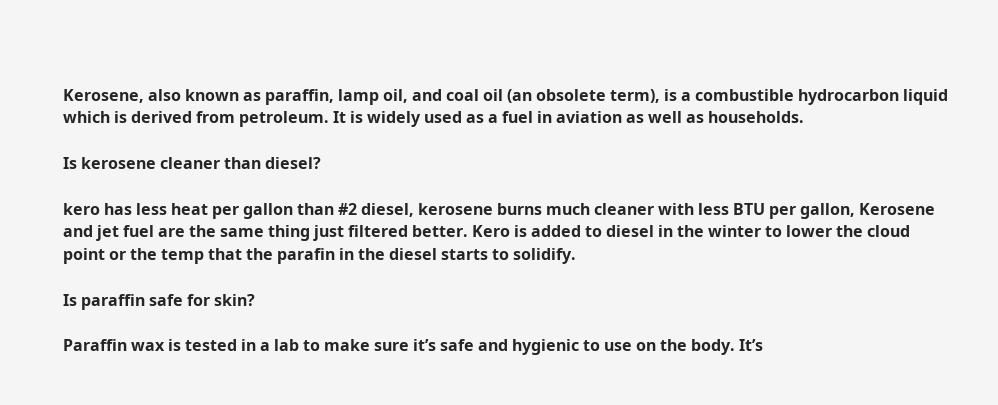Kerosene, also known as paraffin, lamp oil, and coal oil (an obsolete term), is a combustible hydrocarbon liquid which is derived from petroleum. It is widely used as a fuel in aviation as well as households.

Is kerosene cleaner than diesel?

kero has less heat per gallon than #2 diesel, kerosene burns much cleaner with less BTU per gallon, Kerosene and jet fuel are the same thing just filtered better. Kero is added to diesel in the winter to lower the cloud point or the temp that the parafin in the diesel starts to solidify.

Is paraffin safe for skin?

Paraffin wax is tested in a lab to make sure it’s safe and hygienic to use on the body. It’s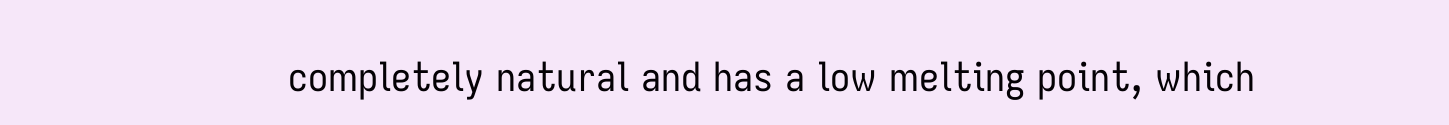completely natural and has a low melting point, which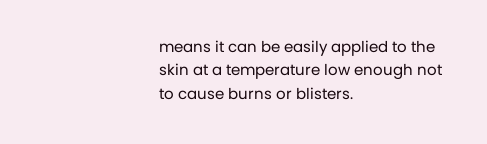means it can be easily applied to the skin at a temperature low enough not to cause burns or blisters.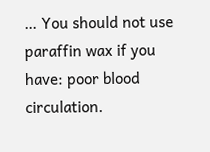… You should not use paraffin wax if you have: poor blood circulation.